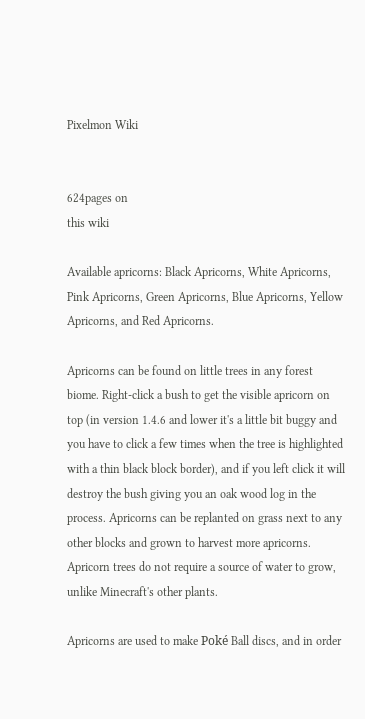Pixelmon Wiki


624pages on
this wiki

Available apricorns: Black Apricorns, White Apricorns, Pink Apricorns, Green Apricorns, Blue Apricorns, Yellow Apricorns, and Red Apricorns.

Apricorns can be found on little trees in any forest biome. Right-click a bush to get the visible apricorn on top (in version 1.4.6 and lower it's a little bit buggy and you have to click a few times when the tree is highlighted with a thin black block border), and if you left click it will destroy the bush giving you an oak wood log in the process. Apricorns can be replanted on grass next to any other blocks and grown to harvest more apricorns. Apricorn trees do not require a source of water to grow, unlike Minecraft's other plants.

Apricorns are used to make Poké Ball discs, and in order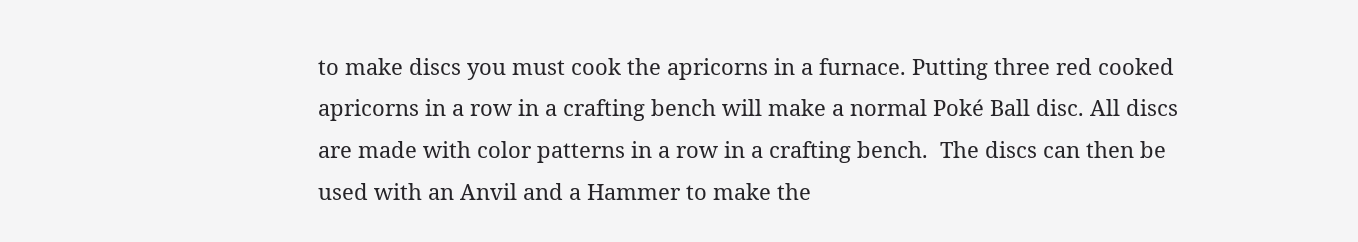to make discs you must cook the apricorns in a furnace. Putting three red cooked apricorns in a row in a crafting bench will make a normal Poké Ball disc. All discs are made with color patterns in a row in a crafting bench.  The discs can then be used with an Anvil and a Hammer to make the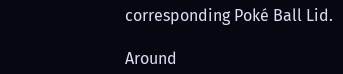corresponding Poké Ball Lid.

Around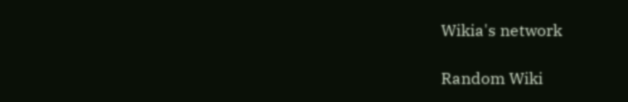Wikia's network

Random Wiki